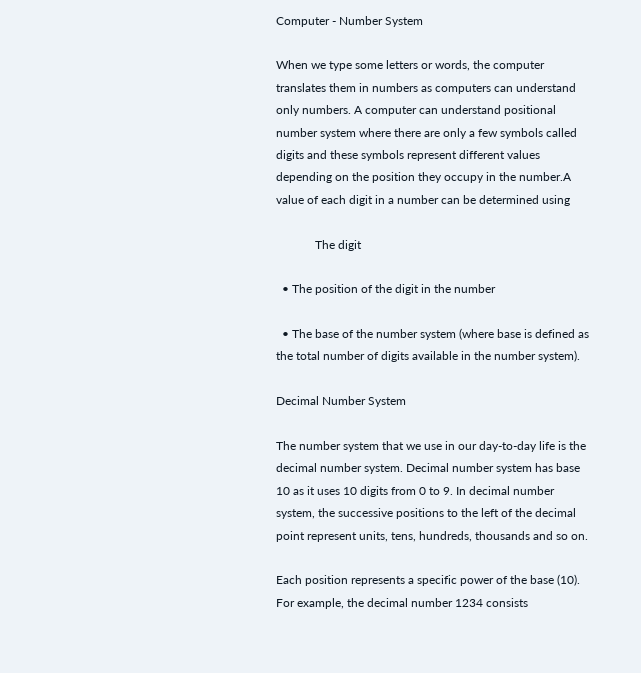Computer - Number System

When we type some letters or words, the computer translates them in numbers as computers can understand only numbers. A computer can understand positional number system where there are only a few symbols called digits and these symbols represent different values depending on the position they occupy in the number.A value of each digit in a number can be determined using

             The digit

  • The position of the digit in the number

  • The base of the number system (where base is defined as the total number of digits available in the number system).

Decimal Number System

The number system that we use in our day-to-day life is the decimal number system. Decimal number system has base 10 as it uses 10 digits from 0 to 9. In decimal number system, the successive positions to the left of the decimal point represent units, tens, hundreds, thousands and so on.

Each position represents a specific power of the base (10). For example, the decimal number 1234 consists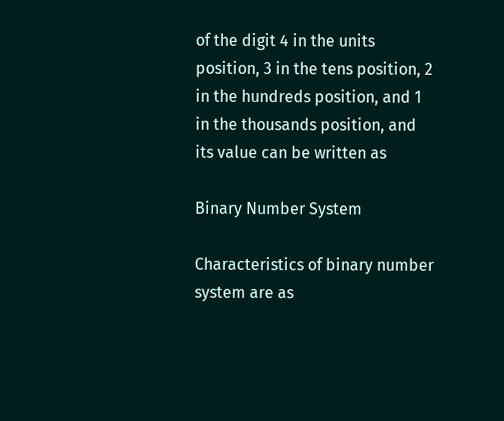of the digit 4 in the units position, 3 in the tens position, 2 in the hundreds position, and 1 in the thousands position, and its value can be written as

Binary Number System

Characteristics of binary number system are as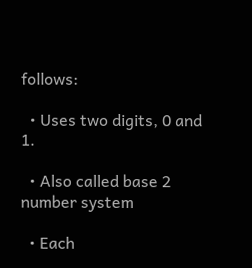follows:

  • Uses two digits, 0 and 1.

  • Also called base 2 number system

  • Each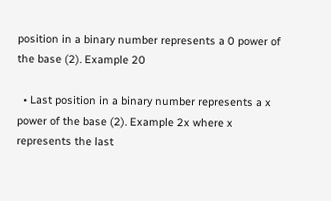position in a binary number represents a 0 power of the base (2). Example 20

  • Last position in a binary number represents a x power of the base (2). Example 2x where x represents the last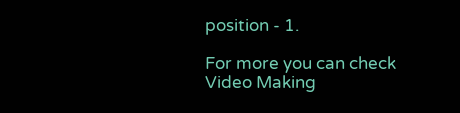position - 1.

For more you can check Video Making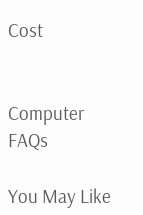Cost


Computer FAQs

You May Like